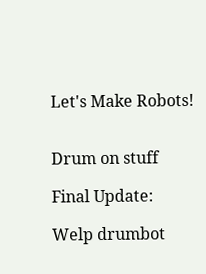Let's Make Robots!


Drum on stuff

Final Update:

Welp drumbot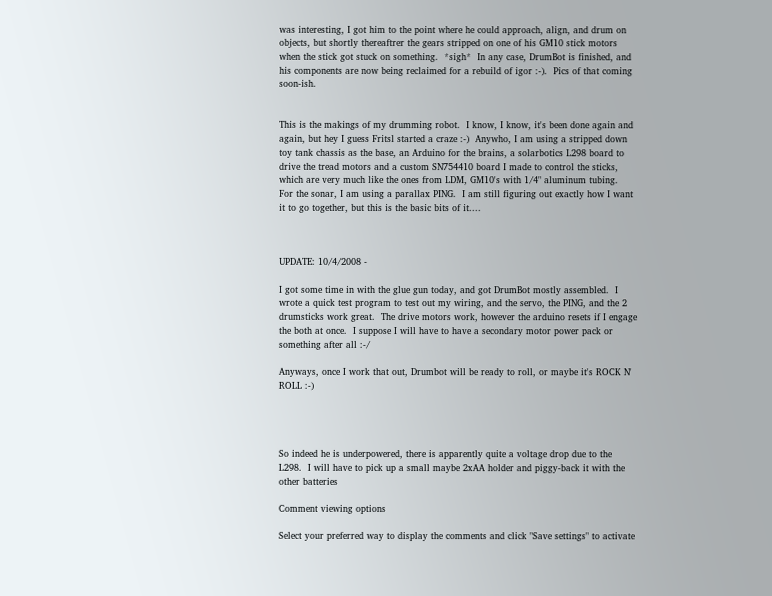was interesting, I got him to the point where he could approach, align, and drum on objects, but shortly thereaftrer the gears stripped on one of his GM10 stick motors when the stick got stuck on something.  *sigh*  In any case, DrumBot is finished, and his components are now being reclaimed for a rebuild of igor :-).  Pics of that coming soon-ish.


This is the makings of my drumming robot.  I know, I know, it's been done again and again, but hey I guess Fritsl started a craze :-)  Anywho, I am using a stripped down toy tank chassis as the base, an Arduino for the brains, a solarbotics L298 board to drive the tread motors and a custom SN754410 board I made to control the sticks, which are very much like the ones from LDM, GM10's with 1/4" aluminum tubing.  For the sonar, I am using a parallax PING.  I am still figuring out exactly how I want it to go together, but this is the basic bits of it....



UPDATE: 10/4/2008 -

I got some time in with the glue gun today, and got DrumBot mostly assembled.  I wrote a quick test program to test out my wiring, and the servo, the PING, and the 2 drumsticks work great.  The drive motors work, however the arduino resets if I engage the both at once.  I suppose I will have to have a secondary motor power pack or something after all :-/

Anyways, once I work that out, Drumbot will be ready to roll, or maybe it's ROCK N' ROLL :-)




So indeed he is underpowered, there is apparently quite a voltage drop due to the L298.  I will have to pick up a small maybe 2xAA holder and piggy-back it with the other batteries

Comment viewing options

Select your preferred way to display the comments and click "Save settings" to activate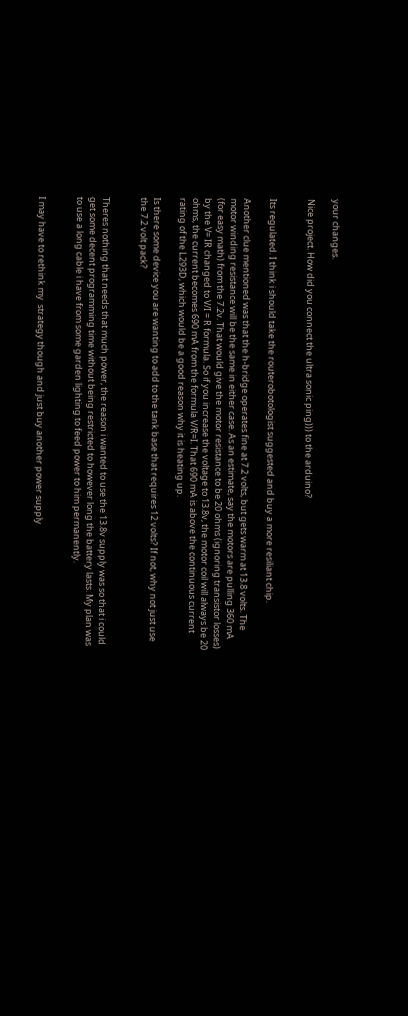your changes.

Nice project. How did you connect the ultra sonic ping))) to the arduino?


Its regulated. I think i should take the routerobotologist suggested and buy a more resiliant chip.

Another clue mentioned was that the h-bridge operates fine at 7.2 volts, but gets warm at 13.8 volts. The motor winding resistance will be the same in either case. As an estimate, say the motors are pulling 360 mA (for easy math) from the 7.2v. That would give the motor resistance to be 20 ohms (ignoring transistor losses) by the V= IR changed to V/I = R formula. So if you increase the voltage to 13.8v, the motor coil will always be 20 ohms, the current becomes 690 mA from the formula V/R=I. That 690 mA is above the continuous current rating of the L293D, which would be a good reason why it is heating up.

Is there some device you are wanting to add to the tank base that requires 12 volts? If not, why not just use the 7.2 volt pack?


Theres nothing that needs that much power, the reason i wanted to use the 13.8v supply was so that i could get some decent programming time without being restricted to however long the battery lasts. My plan was to use a long cable i have from some garden lighting to feed power to him permanently.


I may have to rethink my  strategy though and just buy another power supply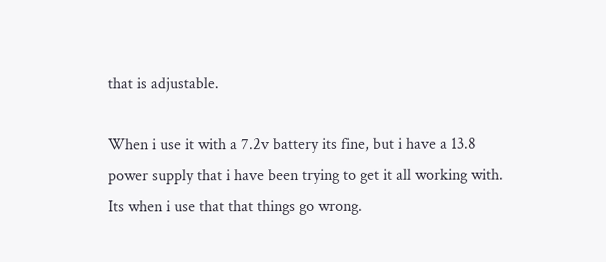that is adjustable.

When i use it with a 7.2v battery its fine, but i have a 13.8 power supply that i have been trying to get it all working with. Its when i use that that things go wrong.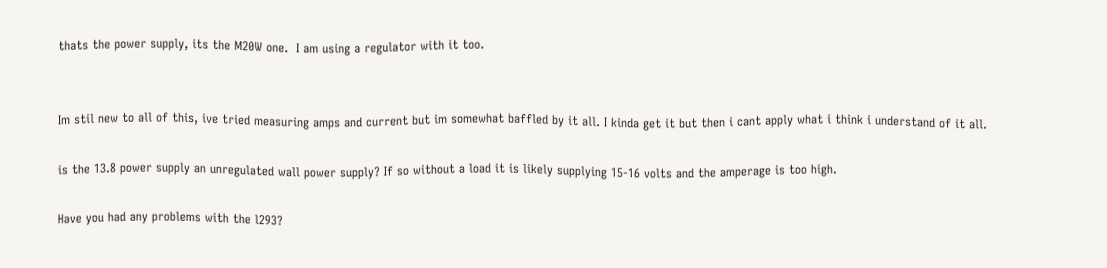thats the power supply, its the M20W one.  I am using a regulator with it too.


Im stil new to all of this, ive tried measuring amps and current but im somewhat baffled by it all. I kinda get it but then i cant apply what i think i understand of it all.

is the 13.8 power supply an unregulated wall power supply? If so without a load it is likely supplying 15-16 volts and the amperage is too high.

Have you had any problems with the l293?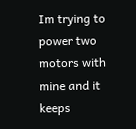Im trying to power two motors with mine and it keeps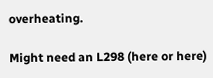overheating.

Might need an L298 (here or here)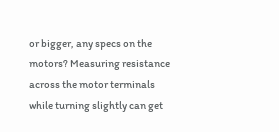or bigger, any specs on the motors? Measuring resistance  across the motor terminals while turning slightly can get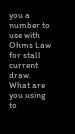you a number to use with Ohms Law for stall current draw.
What are you using to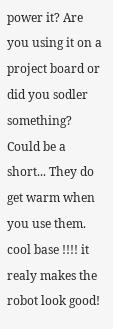power it? Are you using it on a project board or did you sodler something? Could be a short... They do get warm when you use them.
cool base !!!! it realy makes the robot look good!